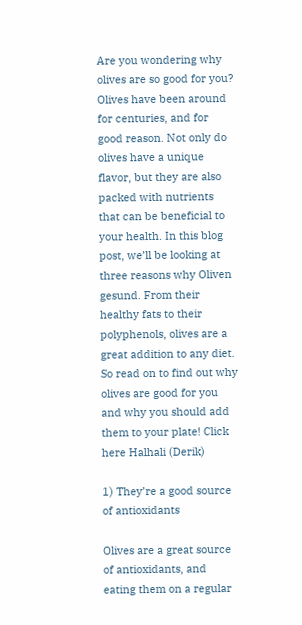Are you wondering why olives are so good for you? Olives have been around for centuries, and for good reason. Not only do olives have a unique flavor, but they are also packed with nutrients that can be beneficial to your health. In this blog post, we’ll be looking at three reasons why Oliven gesund. From their healthy fats to their polyphenols, olives are a great addition to any diet. So read on to find out why olives are good for you and why you should add them to your plate! Click here Halhali (Derik)

1) They’re a good source of antioxidants

Olives are a great source of antioxidants, and eating them on a regular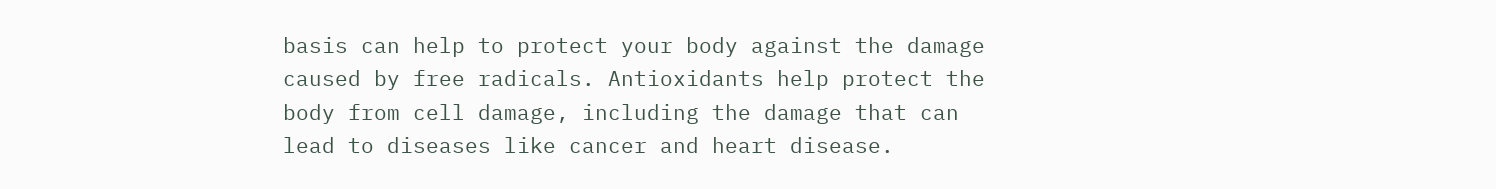basis can help to protect your body against the damage caused by free radicals. Antioxidants help protect the body from cell damage, including the damage that can lead to diseases like cancer and heart disease.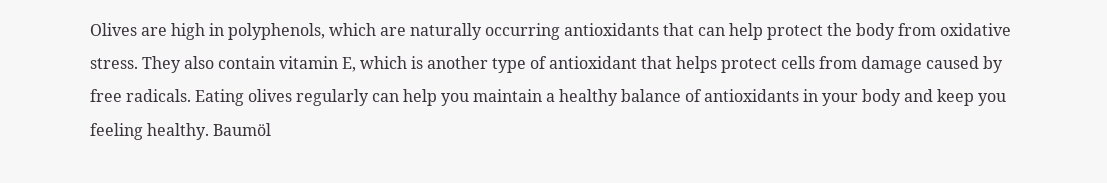Olives are high in polyphenols, which are naturally occurring antioxidants that can help protect the body from oxidative stress. They also contain vitamin E, which is another type of antioxidant that helps protect cells from damage caused by free radicals. Eating olives regularly can help you maintain a healthy balance of antioxidants in your body and keep you feeling healthy. Baumöl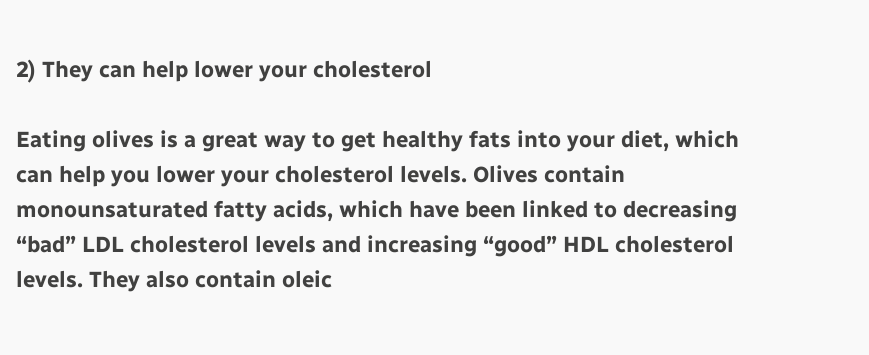2) They can help lower your cholesterol

Eating olives is a great way to get healthy fats into your diet, which can help you lower your cholesterol levels. Olives contain monounsaturated fatty acids, which have been linked to decreasing “bad” LDL cholesterol levels and increasing “good” HDL cholesterol levels. They also contain oleic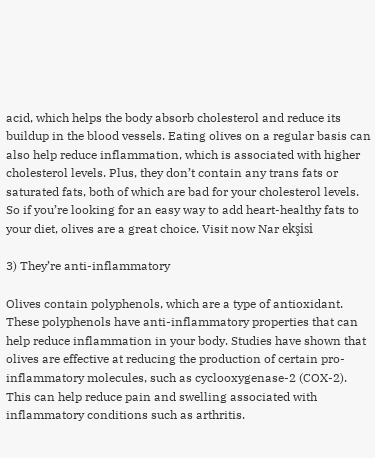acid, which helps the body absorb cholesterol and reduce its buildup in the blood vessels. Eating olives on a regular basis can also help reduce inflammation, which is associated with higher cholesterol levels. Plus, they don’t contain any trans fats or saturated fats, both of which are bad for your cholesterol levels. So if you’re looking for an easy way to add heart-healthy fats to your diet, olives are a great choice. Visit now Nar ekşisi

3) They’re anti-inflammatory

Olives contain polyphenols, which are a type of antioxidant. These polyphenols have anti-inflammatory properties that can help reduce inflammation in your body. Studies have shown that olives are effective at reducing the production of certain pro-inflammatory molecules, such as cyclooxygenase-2 (COX-2). This can help reduce pain and swelling associated with inflammatory conditions such as arthritis.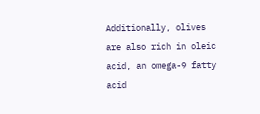Additionally, olives are also rich in oleic acid, an omega-9 fatty acid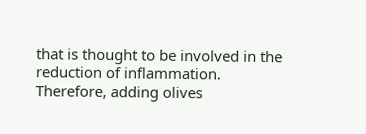that is thought to be involved in the reduction of inflammation. Therefore, adding olives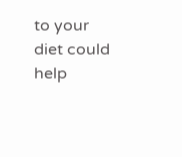to your diet could help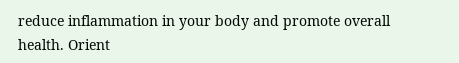reduce inflammation in your body and promote overall health. Orient